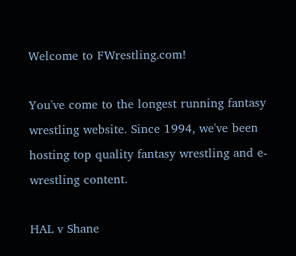Welcome to FWrestling.com!

You've come to the longest running fantasy wrestling website. Since 1994, we've been hosting top quality fantasy wrestling and e-wrestling content.

HAL v Shane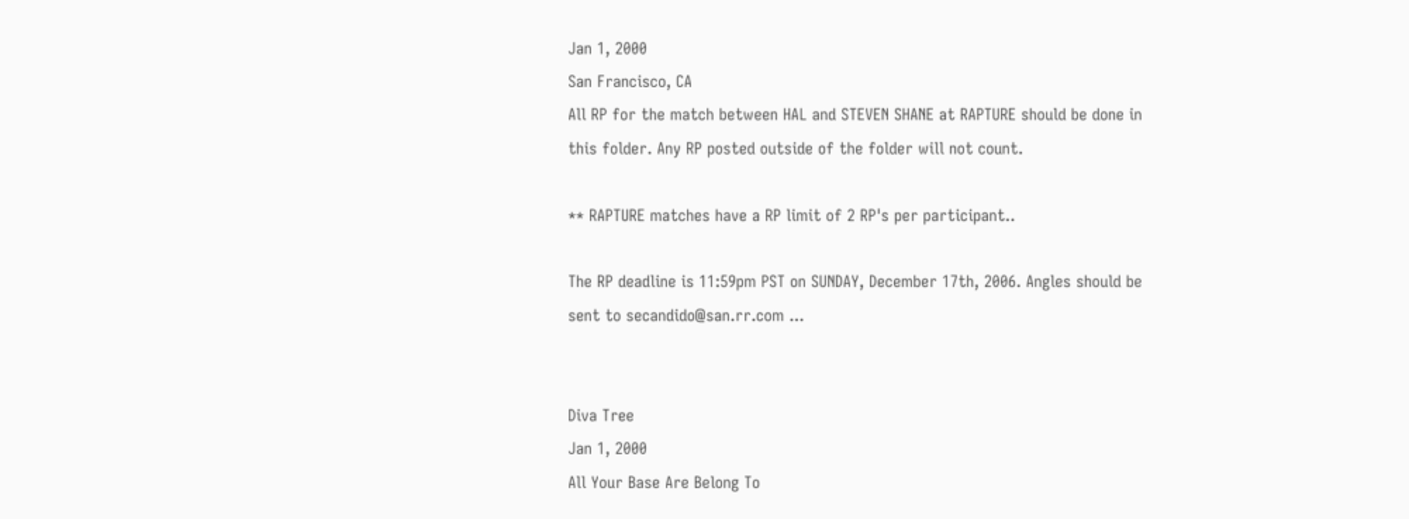Jan 1, 2000
San Francisco, CA
All RP for the match between HAL and STEVEN SHANE at RAPTURE should be done in this folder. Any RP posted outside of the folder will not count.

** RAPTURE matches have a RP limit of 2 RP's per participant..

The RP deadline is 11:59pm PST on SUNDAY, December 17th, 2006. Angles should be sent to secandido@san.rr.com ...


Diva Tree
Jan 1, 2000
All Your Base Are Belong To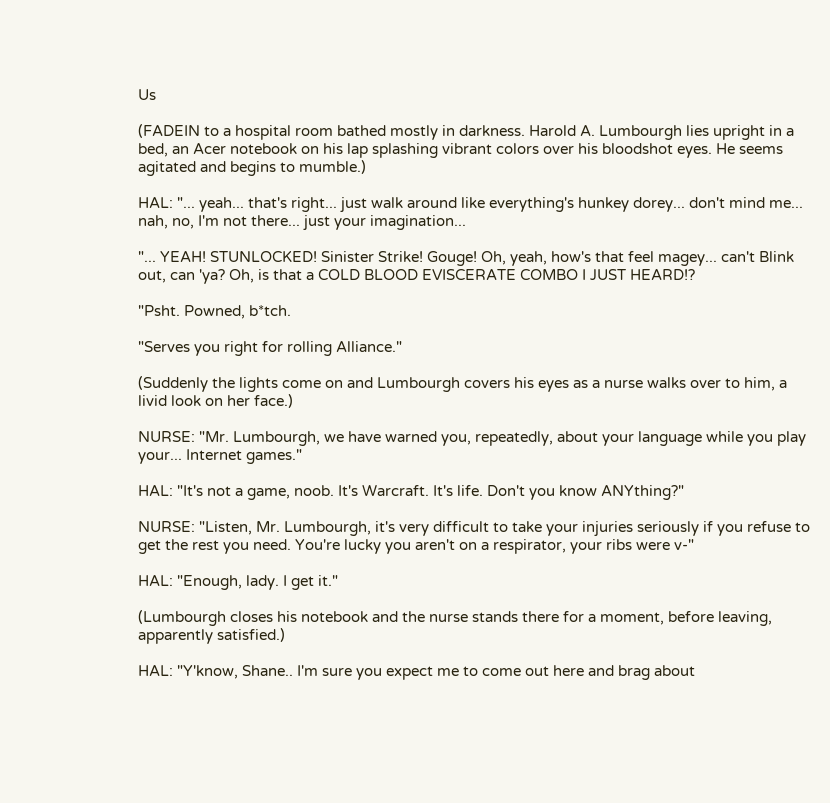Us

(FADEIN to a hospital room bathed mostly in darkness. Harold A. Lumbourgh lies upright in a bed, an Acer notebook on his lap splashing vibrant colors over his bloodshot eyes. He seems agitated and begins to mumble.)

HAL: "... yeah... that's right... just walk around like everything's hunkey dorey... don't mind me... nah, no, I'm not there... just your imagination...

"... YEAH! STUNLOCKED! Sinister Strike! Gouge! Oh, yeah, how's that feel magey... can't Blink out, can 'ya? Oh, is that a COLD BLOOD EVISCERATE COMBO I JUST HEARD!?

"Psht. Powned, b*tch.

"Serves you right for rolling Alliance."

(Suddenly the lights come on and Lumbourgh covers his eyes as a nurse walks over to him, a livid look on her face.)

NURSE: "Mr. Lumbourgh, we have warned you, repeatedly, about your language while you play your... Internet games."

HAL: "It's not a game, noob. It's Warcraft. It's life. Don't you know ANYthing?"

NURSE: "Listen, Mr. Lumbourgh, it's very difficult to take your injuries seriously if you refuse to get the rest you need. You're lucky you aren't on a respirator, your ribs were v-"

HAL: "Enough, lady. I get it."

(Lumbourgh closes his notebook and the nurse stands there for a moment, before leaving, apparently satisfied.)

HAL: "Y'know, Shane.. I'm sure you expect me to come out here and brag about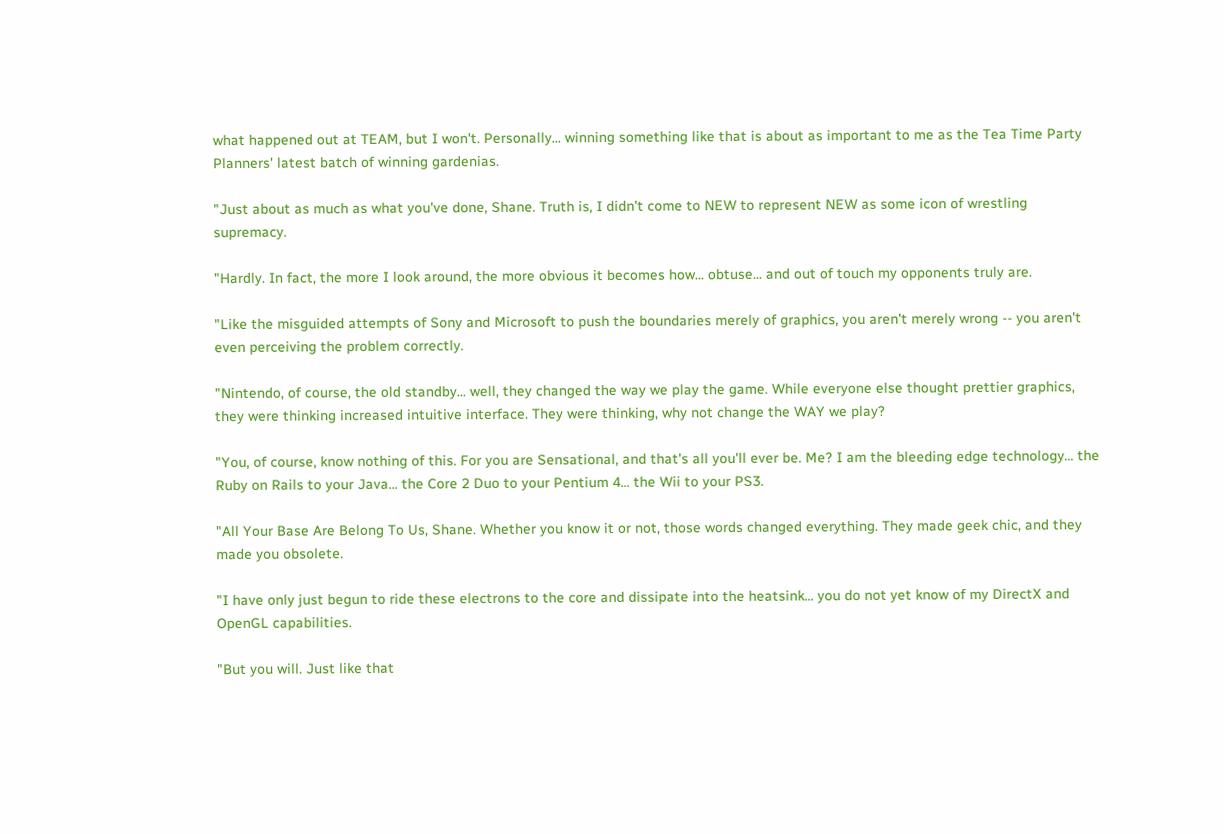what happened out at TEAM, but I won't. Personally... winning something like that is about as important to me as the Tea Time Party Planners' latest batch of winning gardenias.

"Just about as much as what you've done, Shane. Truth is, I didn't come to NEW to represent NEW as some icon of wrestling supremacy.

"Hardly. In fact, the more I look around, the more obvious it becomes how... obtuse... and out of touch my opponents truly are.

"Like the misguided attempts of Sony and Microsoft to push the boundaries merely of graphics, you aren't merely wrong -- you aren't even perceiving the problem correctly.

"Nintendo, of course, the old standby... well, they changed the way we play the game. While everyone else thought prettier graphics, they were thinking increased intuitive interface. They were thinking, why not change the WAY we play?

"You, of course, know nothing of this. For you are Sensational, and that's all you'll ever be. Me? I am the bleeding edge technology... the Ruby on Rails to your Java... the Core 2 Duo to your Pentium 4... the Wii to your PS3.

"All Your Base Are Belong To Us, Shane. Whether you know it or not, those words changed everything. They made geek chic, and they made you obsolete.

"I have only just begun to ride these electrons to the core and dissipate into the heatsink... you do not yet know of my DirectX and OpenGL capabilities.

"But you will. Just like that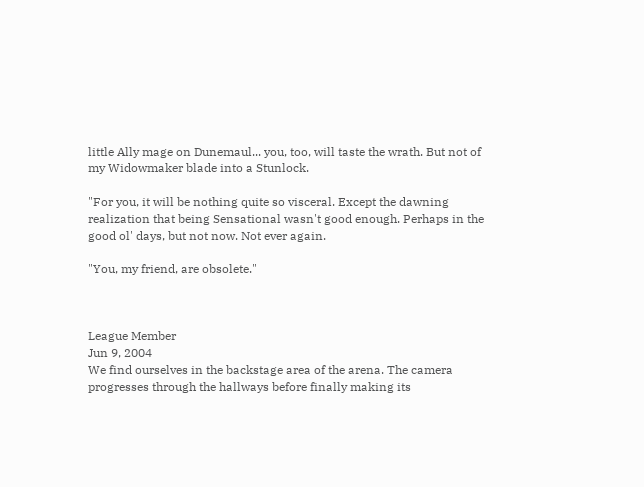little Ally mage on Dunemaul... you, too, will taste the wrath. But not of my Widowmaker blade into a Stunlock.

"For you, it will be nothing quite so visceral. Except the dawning realization that being Sensational wasn't good enough. Perhaps in the good ol' days, but not now. Not ever again.

"You, my friend, are obsolete."



League Member
Jun 9, 2004
We find ourselves in the backstage area of the arena. The camera progresses through the hallways before finally making its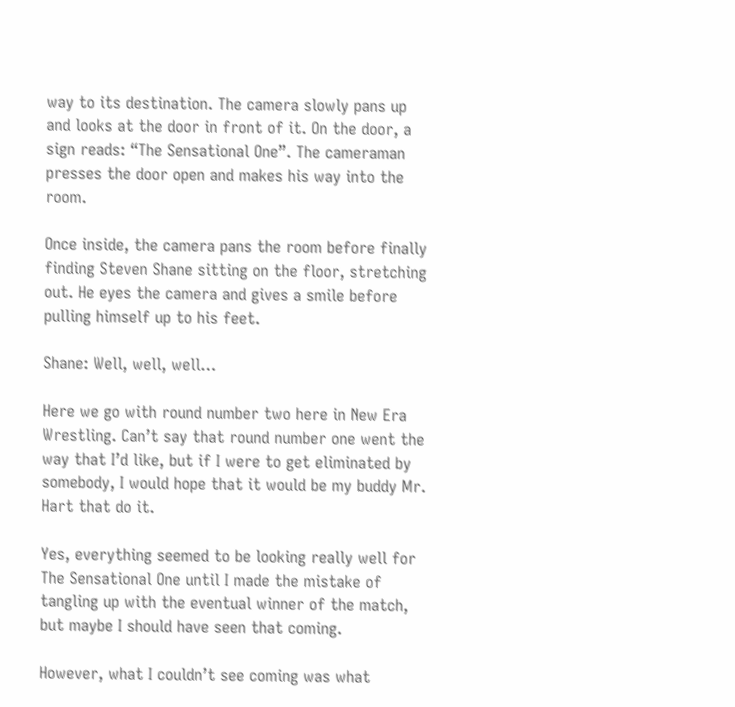way to its destination. The camera slowly pans up and looks at the door in front of it. On the door, a sign reads: “The Sensational One”. The cameraman presses the door open and makes his way into the room.

Once inside, the camera pans the room before finally finding Steven Shane sitting on the floor, stretching out. He eyes the camera and gives a smile before pulling himself up to his feet.

Shane: Well, well, well…

Here we go with round number two here in New Era Wrestling. Can’t say that round number one went the way that I’d like, but if I were to get eliminated by somebody, I would hope that it would be my buddy Mr. Hart that do it.

Yes, everything seemed to be looking really well for The Sensational One until I made the mistake of tangling up with the eventual winner of the match, but maybe I should have seen that coming.

However, what I couldn’t see coming was what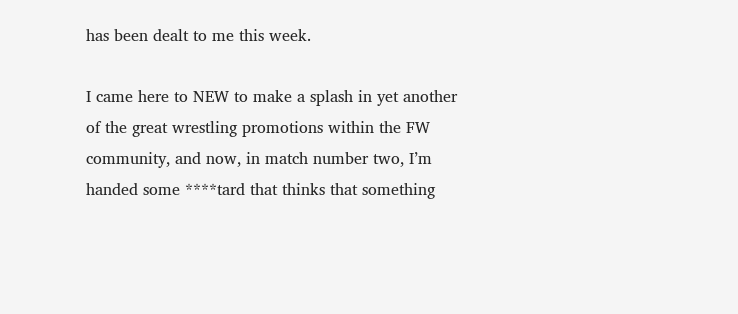has been dealt to me this week.

I came here to NEW to make a splash in yet another of the great wrestling promotions within the FW community, and now, in match number two, I’m handed some ****tard that thinks that something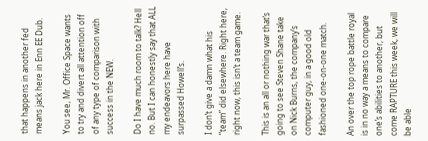that happens in another fed means jack here in Enn EE Dub.

You see, Mr. Office Space wants to try and divert all attention off of any type of comparison with success in the NEW.

Do I have much room to talk? Hell no. But I can honestly say that ALL my endeavors here have surpassed Howell’s.

I don’t give a damn what his “team” did elsewhere. Right here, right now, this isn’t a team game.

This is an all or nothing war that’s going to see Steven Shane take on Nick Burns, the company’s computer guy, in a good old fashioned one-on-one match.

An over the top rope battle royal is in no way a means to compare one’s abilities to another, but come RAPTURE this week, we will be able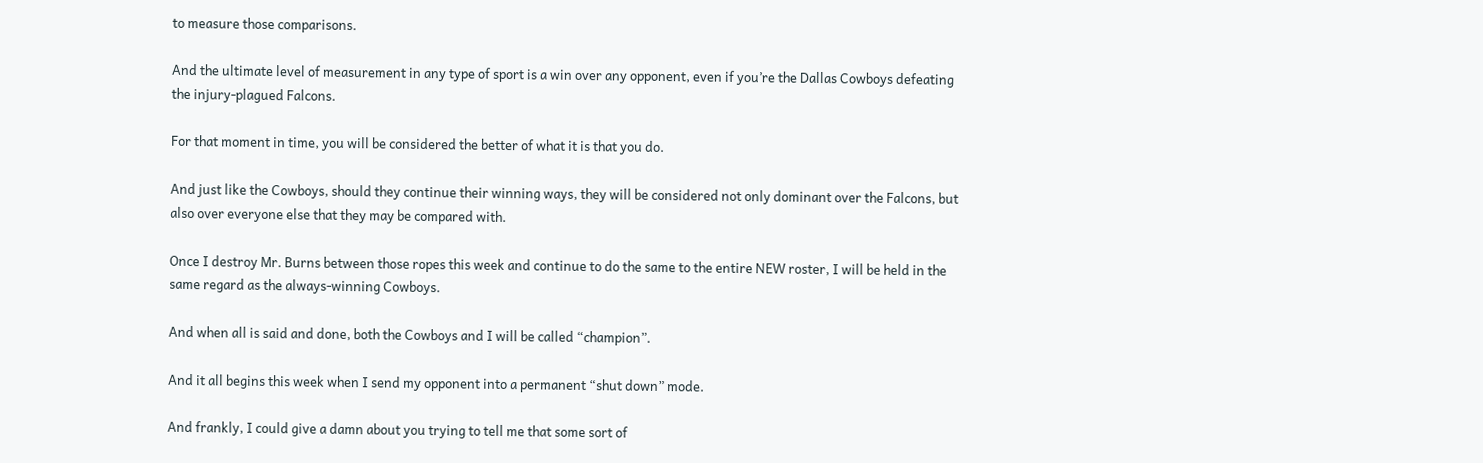to measure those comparisons.

And the ultimate level of measurement in any type of sport is a win over any opponent, even if you’re the Dallas Cowboys defeating the injury-plagued Falcons.

For that moment in time, you will be considered the better of what it is that you do.

And just like the Cowboys, should they continue their winning ways, they will be considered not only dominant over the Falcons, but also over everyone else that they may be compared with.

Once I destroy Mr. Burns between those ropes this week and continue to do the same to the entire NEW roster, I will be held in the same regard as the always-winning Cowboys.

And when all is said and done, both the Cowboys and I will be called “champion”.

And it all begins this week when I send my opponent into a permanent “shut down” mode.

And frankly, I could give a damn about you trying to tell me that some sort of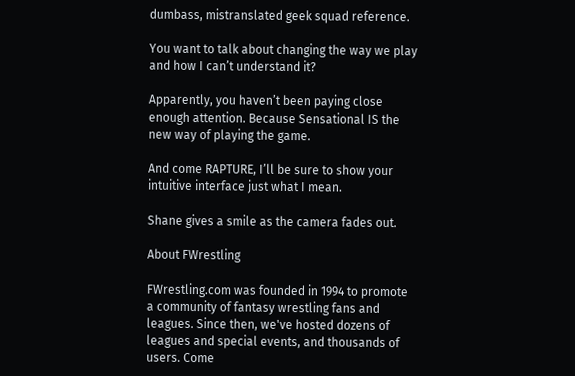dumbass, mistranslated geek squad reference.

You want to talk about changing the way we play and how I can’t understand it?

Apparently, you haven’t been paying close enough attention. Because Sensational IS the new way of playing the game.

And come RAPTURE, I’ll be sure to show your intuitive interface just what I mean.

Shane gives a smile as the camera fades out.

About FWrestling

FWrestling.com was founded in 1994 to promote a community of fantasy wrestling fans and leagues. Since then, we've hosted dozens of leagues and special events, and thousands of users. Come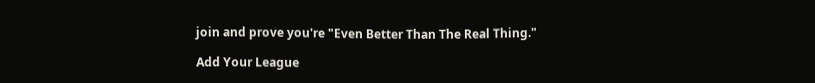join and prove you're "Even Better Than The Real Thing."

Add Your League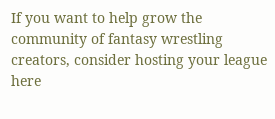If you want to help grow the community of fantasy wrestling creators, consider hosting your league here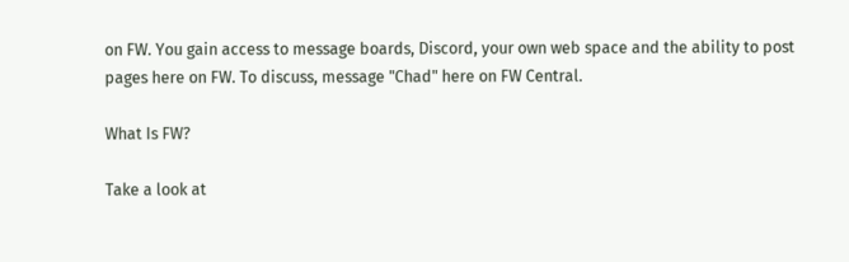on FW. You gain access to message boards, Discord, your own web space and the ability to post pages here on FW. To discuss, message "Chad" here on FW Central.

What Is FW?

Take a look at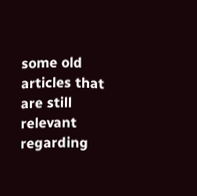some old articles that are still relevant regarding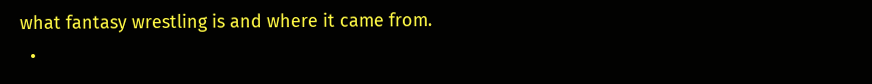what fantasy wrestling is and where it came from.
  •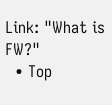Link: "What is FW?"
  • Top